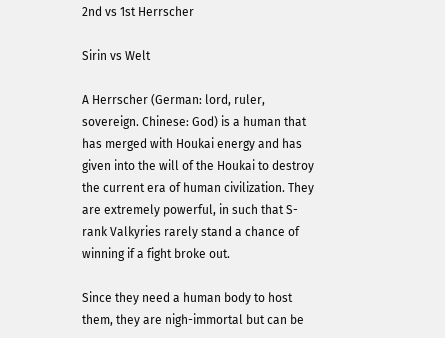2nd vs 1st Herrscher

Sirin vs Welt

A Herrscher (German: lord, ruler, sovereign. Chinese: God) is a human that has merged with Houkai energy and has given into the will of the Houkai to destroy the current era of human civilization. They are extremely powerful, in such that S-rank Valkyries rarely stand a chance of winning if a fight broke out.

Since they need a human body to host them, they are nigh-immortal but can be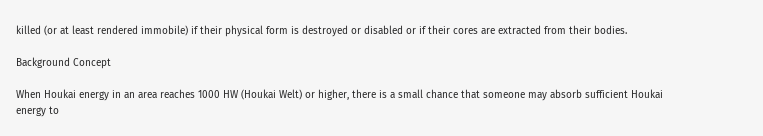killed (or at least rendered immobile) if their physical form is destroyed or disabled or if their cores are extracted from their bodies.

Background Concept

When Houkai energy in an area reaches 1000 HW (Houkai Welt) or higher, there is a small chance that someone may absorb sufficient Houkai energy to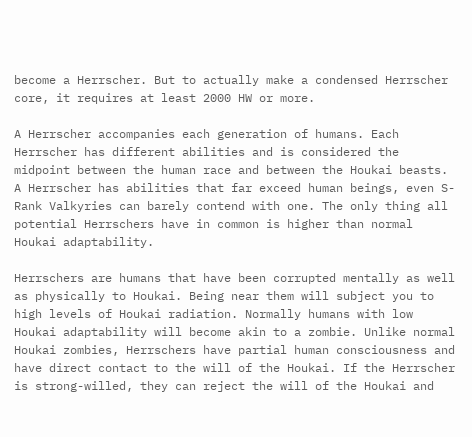become a Herrscher. But to actually make a condensed Herrscher core, it requires at least 2000 HW or more.

A Herrscher accompanies each generation of humans. Each Herrscher has different abilities and is considered the midpoint between the human race and between the Houkai beasts. A Herrscher has abilities that far exceed human beings, even S-Rank Valkyries can barely contend with one. The only thing all potential Herrschers have in common is higher than normal Houkai adaptability.

Herrschers are humans that have been corrupted mentally as well as physically to Houkai. Being near them will subject you to high levels of Houkai radiation. Normally humans with low Houkai adaptability will become akin to a zombie. Unlike normal Houkai zombies, Herrschers have partial human consciousness and have direct contact to the will of the Houkai. If the Herrscher is strong-willed, they can reject the will of the Houkai and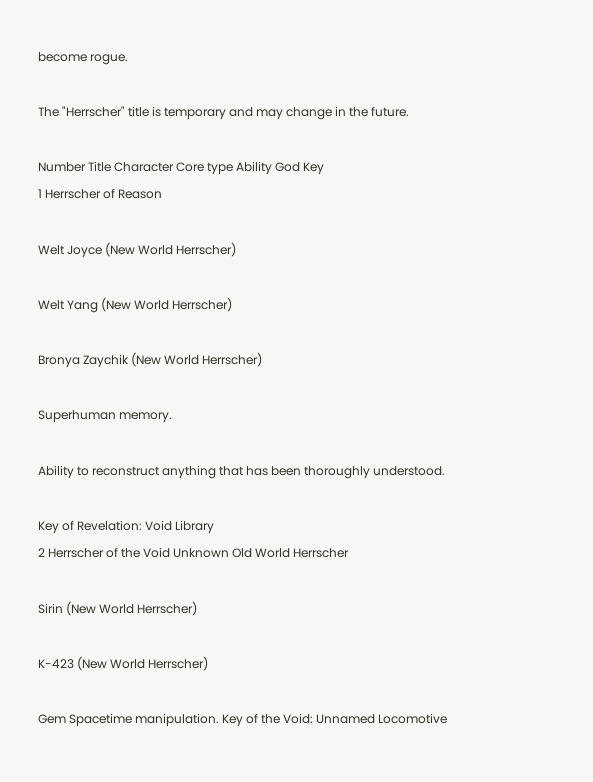become rogue.

The "Herrscher" title is temporary and may change in the future.

Number Title Character Core type Ability God Key
1 Herrscher of Reason

Welt Joyce (New World Herrscher)

Welt Yang (New World Herrscher)

Bronya Zaychik (New World Herrscher)

Superhuman memory.

Ability to reconstruct anything that has been thoroughly understood.

Key of Revelation: Void Library
2 Herrscher of the Void Unknown Old World Herrscher

Sirin (New World Herrscher)

K-423 (New World Herrscher)

Gem Spacetime manipulation. Key of the Void: Unnamed Locomotive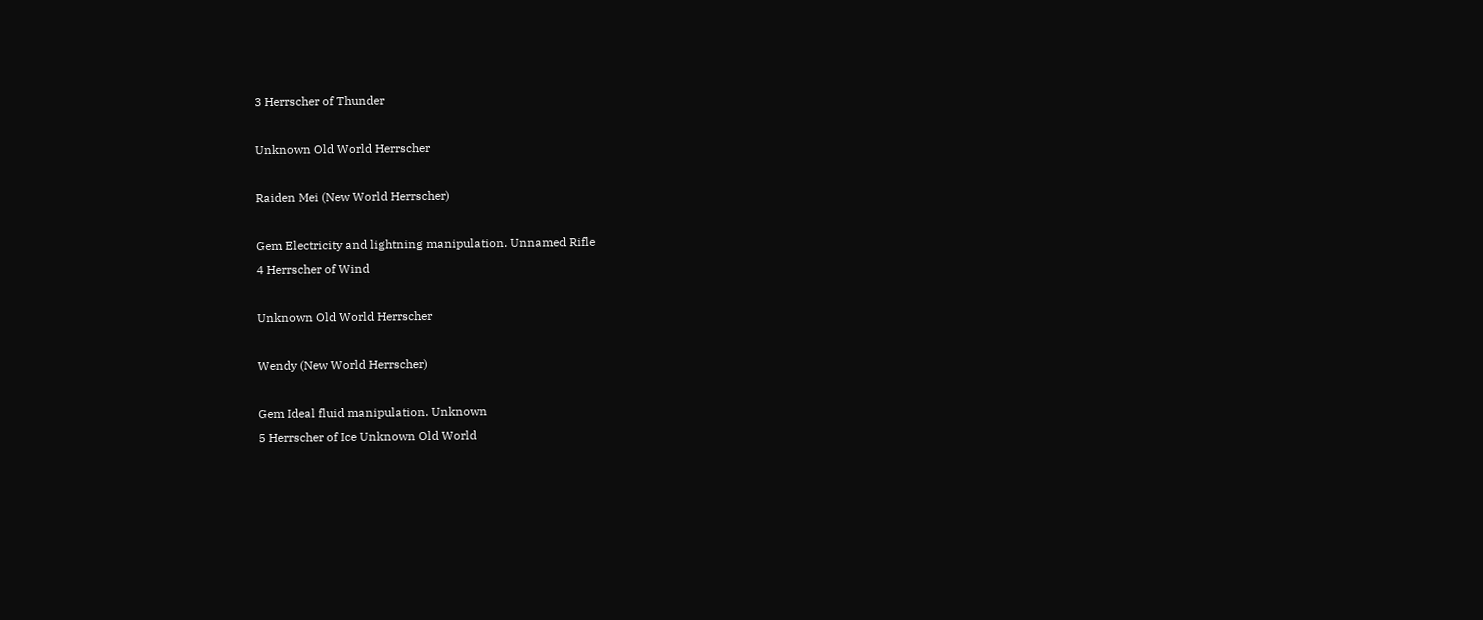3 Herrscher of Thunder

Unknown Old World Herrscher

Raiden Mei (New World Herrscher)

Gem Electricity and lightning manipulation. Unnamed Rifle
4 Herrscher of Wind

Unknown Old World Herrscher

Wendy (New World Herrscher)

Gem Ideal fluid manipulation. Unknown
5 Herrscher of Ice Unknown Old World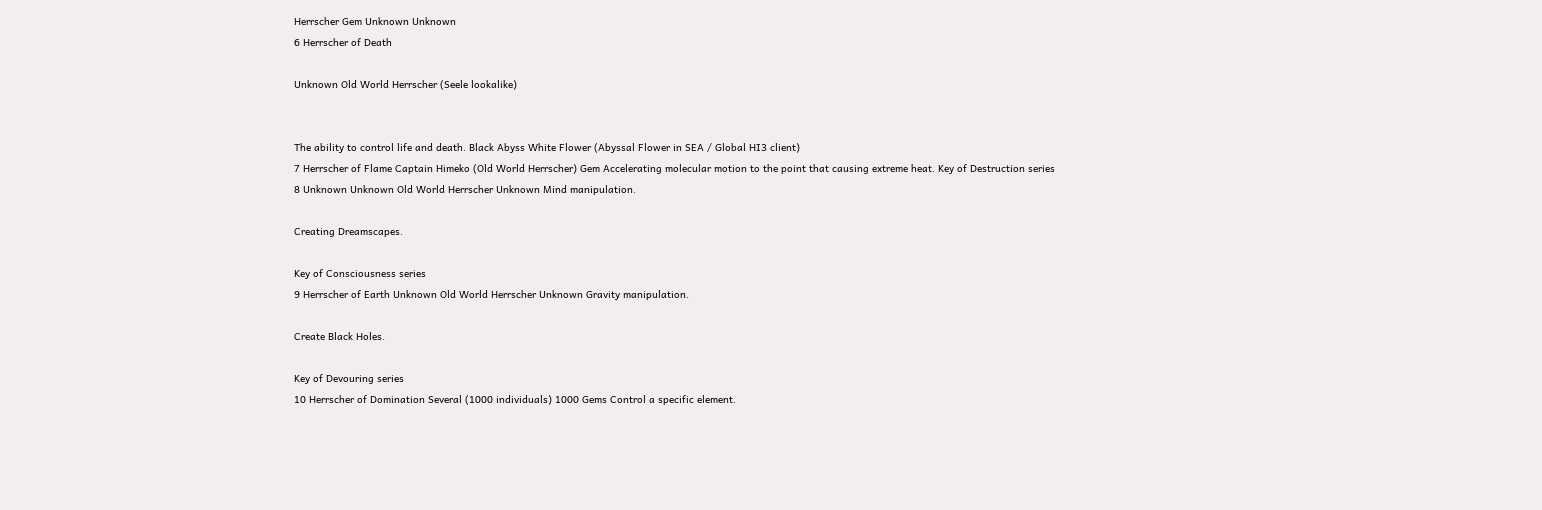Herrscher Gem Unknown Unknown
6 Herrscher of Death

Unknown Old World Herrscher (Seele lookalike)


The ability to control life and death. Black Abyss White Flower (Abyssal Flower in SEA / Global HI3 client)
7 Herrscher of Flame Captain Himeko (Old World Herrscher) Gem Accelerating molecular motion to the point that causing extreme heat. Key of Destruction series
8 Unknown Unknown Old World Herrscher Unknown Mind manipulation.

Creating Dreamscapes.

Key of Consciousness series
9 Herrscher of Earth Unknown Old World Herrscher Unknown Gravity manipulation.

Create Black Holes.

Key of Devouring series
10 Herrscher of Domination Several (1000 individuals) 1000 Gems Control a specific element.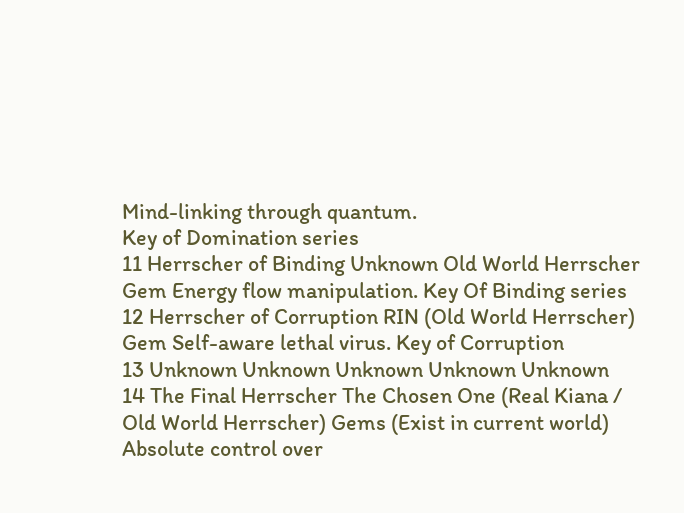Mind-linking through quantum.
Key of Domination series
11 Herrscher of Binding Unknown Old World Herrscher Gem Energy flow manipulation. Key Of Binding series
12 Herrscher of Corruption RIN (Old World Herrscher) Gem Self-aware lethal virus. Key of Corruption
13 Unknown Unknown Unknown Unknown Unknown
14 The Final Herrscher The Chosen One (Real Kiana / Old World Herrscher) Gems (Exist in current world) Absolute control over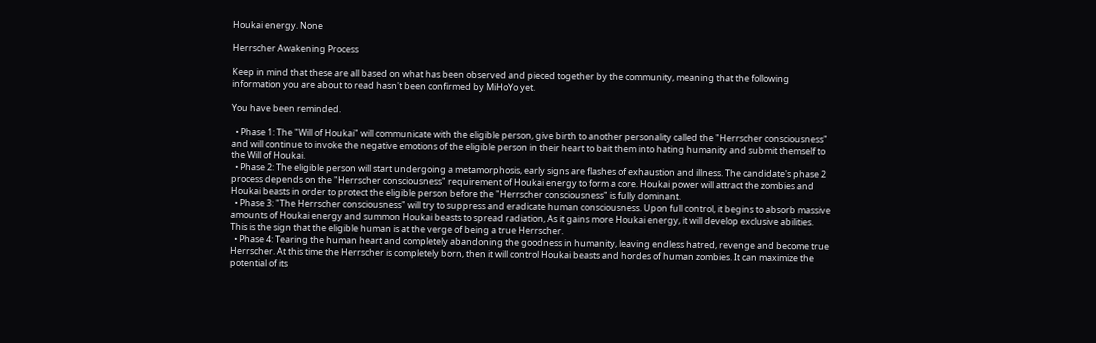Houkai energy. None

Herrscher Awakening Process

Keep in mind that these are all based on what has been observed and pieced together by the community, meaning that the following information you are about to read hasn't been confirmed by MiHoYo yet.

You have been reminded.

  • Phase 1: The "Will of Houkai" will communicate with the eligible person, give birth to another personality called the "Herrscher consciousness" and will continue to invoke the negative emotions of the eligible person in their heart to bait them into hating humanity and submit themself to the Will of Houkai.
  • Phase 2: The eligible person will start undergoing a metamorphosis, early signs are flashes of exhaustion and illness. The candidate's phase 2 process depends on the "Herrscher consciousness" requirement of Houkai energy to form a core. Houkai power will attract the zombies and Houkai beasts in order to protect the eligible person before the "Herrscher consciousness" is fully dominant.
  • Phase 3: "The Herrscher consciousness" will try to suppress and eradicate human consciousness. Upon full control, it begins to absorb massive amounts of Houkai energy and summon Houkai beasts to spread radiation, As it gains more Houkai energy, it will develop exclusive abilities. This is the sign that the eligible human is at the verge of being a true Herrscher.
  • Phase 4: Tearing the human heart and completely abandoning the goodness in humanity, leaving endless hatred, revenge and become true Herrscher. At this time the Herrscher is completely born, then it will control Houkai beasts and hordes of human zombies. It can maximize the potential of its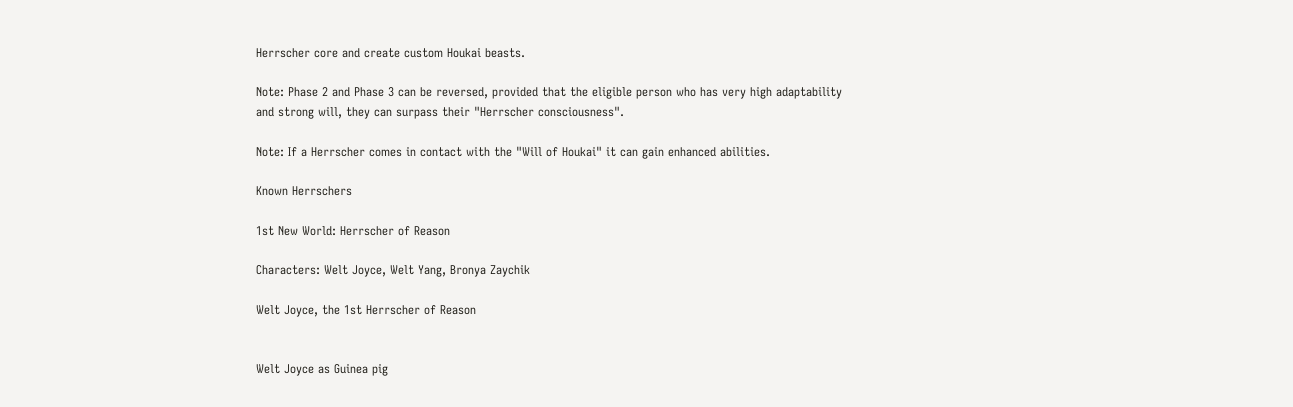Herrscher core and create custom Houkai beasts.

Note: Phase 2 and Phase 3 can be reversed, provided that the eligible person who has very high adaptability and strong will, they can surpass their "Herrscher consciousness".

Note: If a Herrscher comes in contact with the "Will of Houkai" it can gain enhanced abilities.

Known Herrschers

1st New World: Herrscher of Reason

Characters: Welt Joyce, Welt Yang, Bronya Zaychik

Welt Joyce, the 1st Herrscher of Reason


Welt Joyce as Guinea pig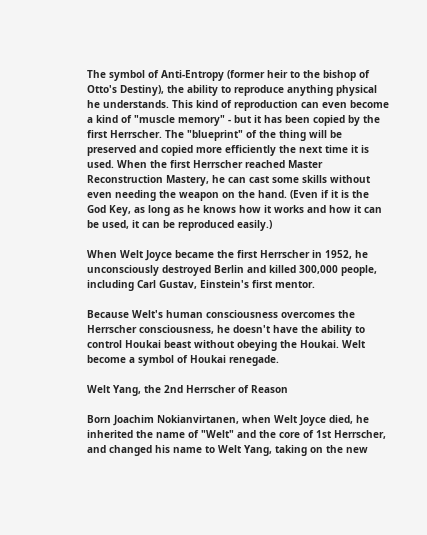The symbol of Anti-Entropy (former heir to the bishop of Otto's Destiny), the ability to reproduce anything physical he understands. This kind of reproduction can even become a kind of "muscle memory" - but it has been copied by the first Herrscher. The "blueprint" of the thing will be preserved and copied more efficiently the next time it is used. When the first Herrscher reached Master Reconstruction Mastery, he can cast some skills without even needing the weapon on the hand. (Even if it is the God Key, as long as he knows how it works and how it can be used, it can be reproduced easily.)

When Welt Joyce became the first Herrscher in 1952, he unconsciously destroyed Berlin and killed 300,000 people, including Carl Gustav, Einstein's first mentor.

Because Welt's human consciousness overcomes the Herrscher consciousness, he doesn't have the ability to control Houkai beast without obeying the Houkai. Welt become a symbol of Houkai renegade.

Welt Yang, the 2nd Herrscher of Reason

Born Joachim Nokianvirtanen, when Welt Joyce died, he inherited the name of "Welt" and the core of 1st Herrscher, and changed his name to Welt Yang, taking on the new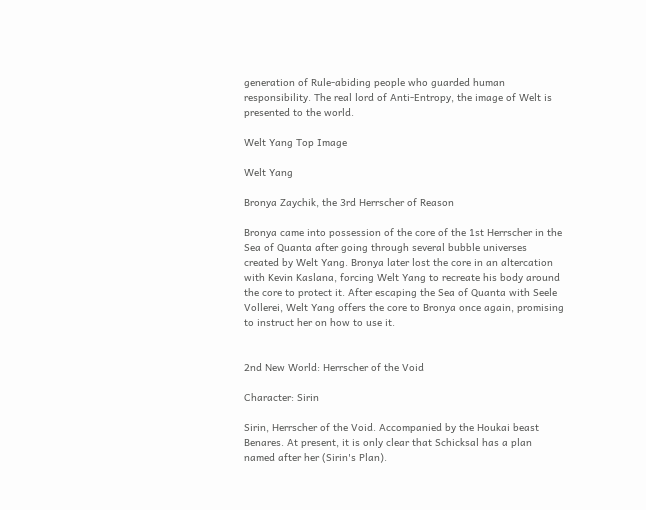generation of Rule-abiding people who guarded human responsibility. The real lord of Anti-Entropy, the image of Welt is presented to the world.

Welt Yang Top Image

Welt Yang

Bronya Zaychik, the 3rd Herrscher of Reason

Bronya came into possession of the core of the 1st Herrscher in the Sea of Quanta after going through several bubble universes created by Welt Yang. Bronya later lost the core in an altercation with Kevin Kaslana, forcing Welt Yang to recreate his body around the core to protect it. After escaping the Sea of Quanta with Seele Vollerei, Welt Yang offers the core to Bronya once again, promising to instruct her on how to use it.


2nd New World: Herrscher of the Void

Character: Sirin

Sirin, Herrscher of the Void. Accompanied by the Houkai beast Benares. At present, it is only clear that Schicksal has a plan named after her (Sirin's Plan).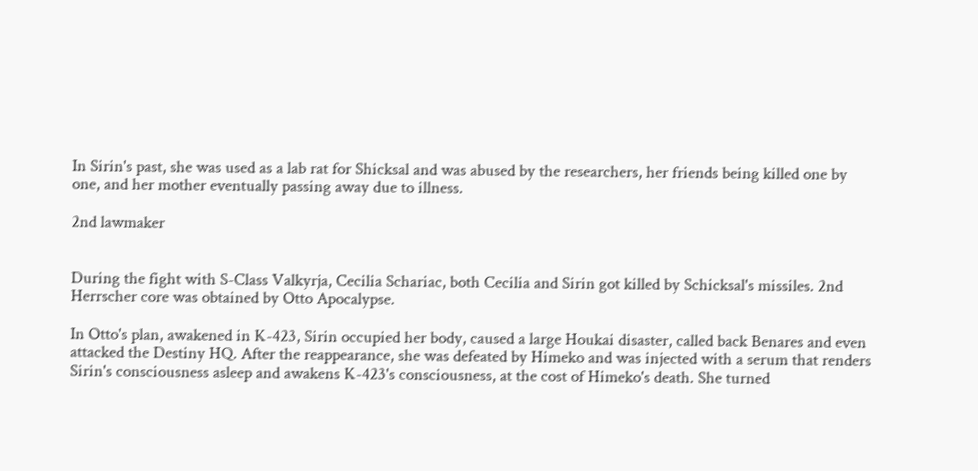In Sirin's past, she was used as a lab rat for Shicksal and was abused by the researchers, her friends being killed one by one, and her mother eventually passing away due to illness.

2nd lawmaker


During the fight with S-Class Valkyrja, Cecilia Schariac, both Cecilia and Sirin got killed by Schicksal's missiles. 2nd Herrscher core was obtained by Otto Apocalypse.

In Otto's plan, awakened in K-423, Sirin occupied her body, caused a large Houkai disaster, called back Benares and even attacked the Destiny HQ. After the reappearance, she was defeated by Himeko and was injected with a serum that renders Sirin's consciousness asleep and awakens K-423's consciousness, at the cost of Himeko's death. She turned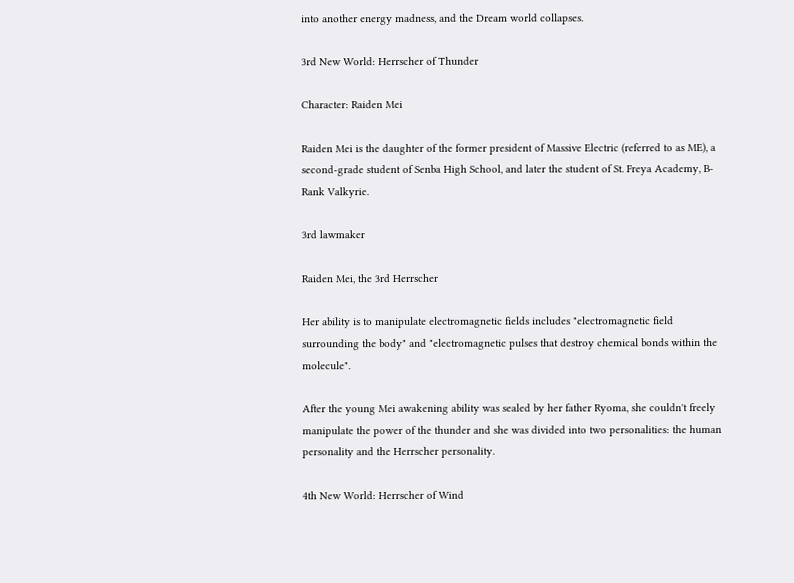into another energy madness, and the Dream world collapses.

3rd New World: Herrscher of Thunder

Character: Raiden Mei

Raiden Mei is the daughter of the former president of Massive Electric (referred to as ME), a second-grade student of Senba High School, and later the student of St. Freya Academy, B-Rank Valkyrie.

3rd lawmaker

Raiden Mei, the 3rd Herrscher

Her ability is to manipulate electromagnetic fields includes "electromagnetic field surrounding the body" and "electromagnetic pulses that destroy chemical bonds within the molecule".

After the young Mei awakening ability was sealed by her father Ryoma, she couldn't freely manipulate the power of the thunder and she was divided into two personalities: the human personality and the Herrscher personality.

4th New World: Herrscher of Wind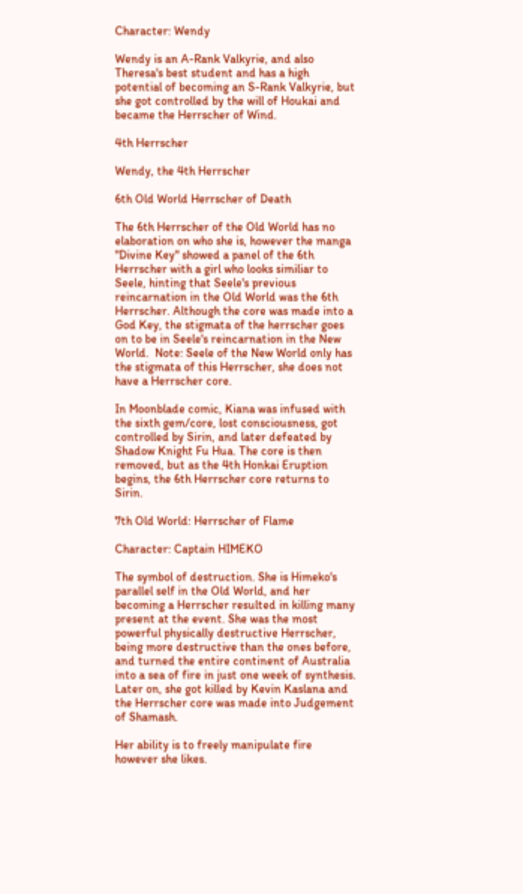Character: Wendy

Wendy is an A-Rank Valkyrie, and also Theresa's best student and has a high potential of becoming an S-Rank Valkyrie, but she got controlled by the will of Houkai and became the Herrscher of Wind.

4th Herrscher

Wendy, the 4th Herrscher

6th Old World Herrscher of Death

The 6th Herrscher of the Old World has no elaboration on who she is, however the manga "Divine Key" showed a panel of the 6th Herrscher with a girl who looks similiar to Seele, hinting that Seele's previous reincarnation in the Old World was the 6th Herrscher. Although the core was made into a God Key, the stigmata of the herrscher goes on to be in Seele's reincarnation in the New World.  Note: Seele of the New World only has the stigmata of this Herrscher, she does not have a Herrscher core.

In Moonblade comic, Kiana was infused with the sixth gem/core, lost consciousness, got controlled by Sirin, and later defeated by Shadow Knight Fu Hua. The core is then removed, but as the 4th Honkai Eruption begins, the 6th Herrscher core returns to Sirin.

7th Old World: Herrscher of Flame

Character: Captain HIMEKO

The symbol of destruction. She is Himeko's parallel self in the Old World, and her becoming a Herrscher resulted in killing many present at the event. She was the most powerful physically destructive Herrscher, being more destructive than the ones before, and turned the entire continent of Australia into a sea of fire in just one week of synthesis. Later on, she got killed by Kevin Kaslana and the Herrscher core was made into Judgement of Shamash.

Her ability is to freely manipulate fire however she likes.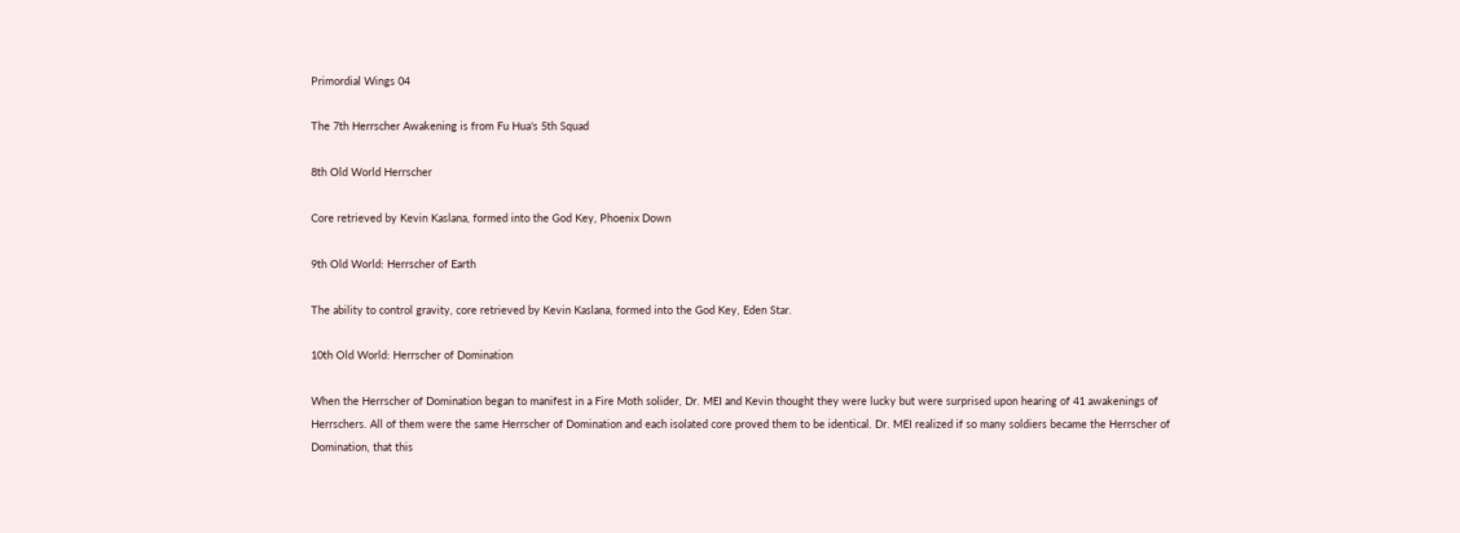Primordial Wings 04

The 7th Herrscher Awakening is from Fu Hua's 5th Squad

8th Old World Herrscher

Core retrieved by Kevin Kaslana, formed into the God Key, Phoenix Down

9th Old World: Herrscher of Earth

The ability to control gravity, core retrieved by Kevin Kaslana, formed into the God Key, Eden Star.

10th Old World: Herrscher of Domination

When the Herrscher of Domination began to manifest in a Fire Moth solider, Dr. MEI and Kevin thought they were lucky but were surprised upon hearing of 41 awakenings of Herrschers. All of them were the same Herrscher of Domination and each isolated core proved them to be identical. Dr. MEI realized if so many soldiers became the Herrscher of Domination, that this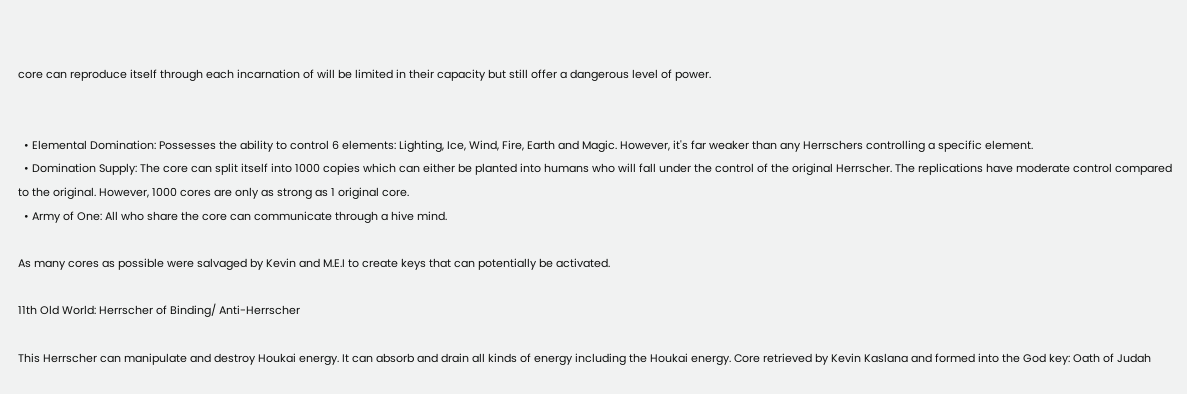core can reproduce itself through each incarnation of will be limited in their capacity but still offer a dangerous level of power.


  • Elemental Domination: Possesses the ability to control 6 elements: Lighting, Ice, Wind, Fire, Earth and Magic. However, it's far weaker than any Herrschers controlling a specific element.
  • Domination Supply: The core can split itself into 1000 copies which can either be planted into humans who will fall under the control of the original Herrscher. The replications have moderate control compared to the original. However, 1000 cores are only as strong as 1 original core.
  • Army of One: All who share the core can communicate through a hive mind.

As many cores as possible were salvaged by Kevin and M.E.I to create keys that can potentially be activated.

11th Old World: Herrscher of Binding/ Anti-Herrscher

This Herrscher can manipulate and destroy Houkai energy. It can absorb and drain all kinds of energy including the Houkai energy. Core retrieved by Kevin Kaslana and formed into the God key: Oath of Judah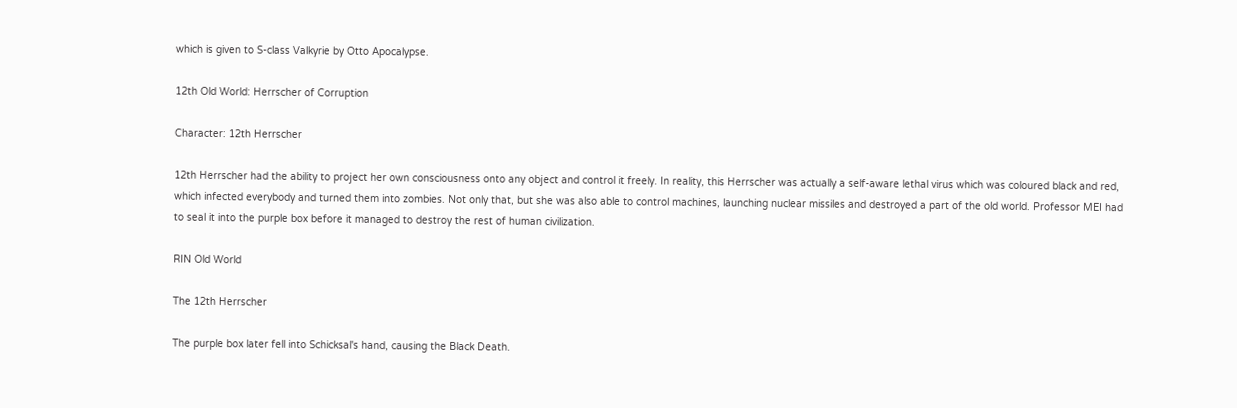which is given to S-class Valkyrie by Otto Apocalypse.

12th Old World: Herrscher of Corruption

Character: 12th Herrscher

12th Herrscher had the ability to project her own consciousness onto any object and control it freely. In reality, this Herrscher was actually a self-aware lethal virus which was coloured black and red, which infected everybody and turned them into zombies. Not only that, but she was also able to control machines, launching nuclear missiles and destroyed a part of the old world. Professor MEI had to seal it into the purple box before it managed to destroy the rest of human civilization.

RIN Old World

The 12th Herrscher

The purple box later fell into Schicksal's hand, causing the Black Death.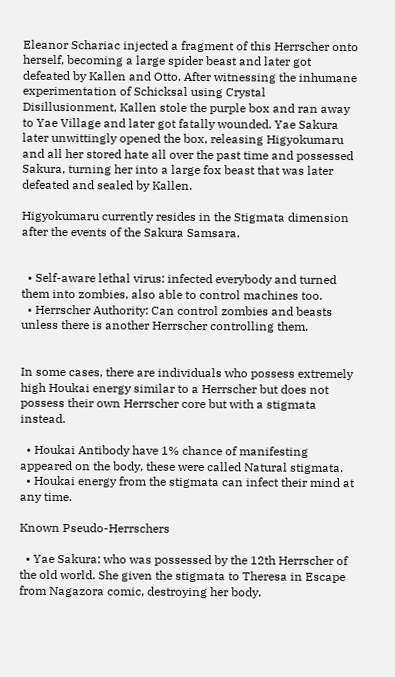Eleanor Schariac injected a fragment of this Herrscher onto herself, becoming a large spider beast and later got defeated by Kallen and Otto. After witnessing the inhumane experimentation of Schicksal using Crystal Disillusionment, Kallen stole the purple box and ran away to Yae Village and later got fatally wounded. Yae Sakura later unwittingly opened the box, releasing Higyokumaru and all her stored hate all over the past time and possessed Sakura, turning her into a large fox beast that was later defeated and sealed by Kallen.

Higyokumaru currently resides in the Stigmata dimension after the events of the Sakura Samsara.


  • Self-aware lethal virus: infected everybody and turned them into zombies, also able to control machines too.
  • Herrscher Authority: Can control zombies and beasts unless there is another Herrscher controlling them.


In some cases, there are individuals who possess extremely high Houkai energy similar to a Herrscher but does not possess their own Herrscher core but with a stigmata instead.

  • Houkai Antibody have 1% chance of manifesting appeared on the body, these were called Natural stigmata.
  • Houkai energy from the stigmata can infect their mind at any time.

Known Pseudo-Herrschers

  • Yae Sakura: who was possessed by the 12th Herrscher of the old world. She given the stigmata to Theresa in Escape from Nagazora comic, destroying her body.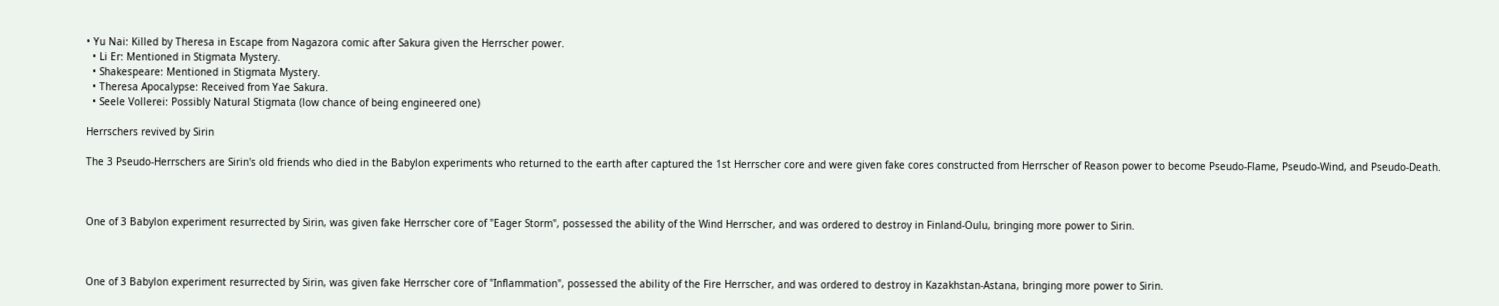• Yu Nai: Killed by Theresa in Escape from Nagazora comic after Sakura given the Herrscher power.
  • Li Er: Mentioned in Stigmata Mystery.
  • Shakespeare: Mentioned in Stigmata Mystery.
  • Theresa Apocalypse: Received from Yae Sakura.
  • Seele Vollerei: Possibly Natural Stigmata (low chance of being engineered one)

Herrschers revived by Sirin

The 3 Pseudo-Herrschers are Sirin's old friends who died in the Babylon experiments who returned to the earth after captured the 1st Herrscher core and were given fake cores constructed from Herrscher of Reason power to become Pseudo-Flame, Pseudo-Wind, and Pseudo-Death.



One of 3 Babylon experiment resurrected by Sirin, was given fake Herrscher core of "Eager Storm", possessed the ability of the Wind Herrscher, and was ordered to destroy in Finland-Oulu, bringing more power to Sirin.



One of 3 Babylon experiment resurrected by Sirin, was given fake Herrscher core of "Inflammation", possessed the ability of the Fire Herrscher, and was ordered to destroy in Kazakhstan-Astana, bringing more power to Sirin.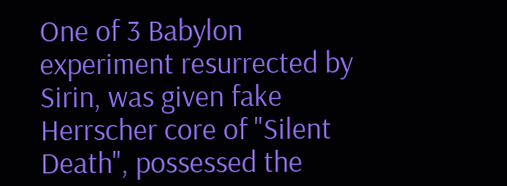One of 3 Babylon experiment resurrected by Sirin, was given fake Herrscher core of "Silent Death", possessed the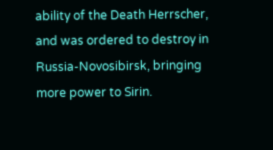ability of the Death Herrscher, and was ordered to destroy in Russia-Novosibirsk, bringing more power to Sirin.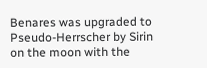Benares was upgraded to Pseudo-Herrscher by Sirin on the moon with the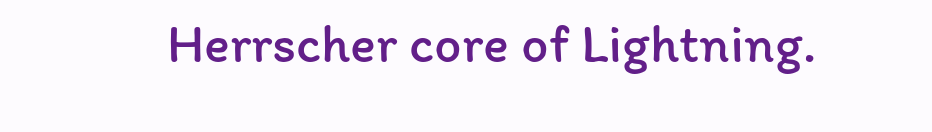Herrscher core of Lightning.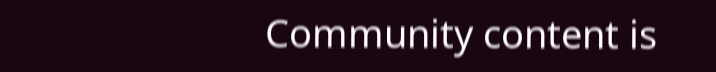Community content is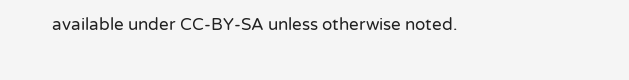available under CC-BY-SA unless otherwise noted.